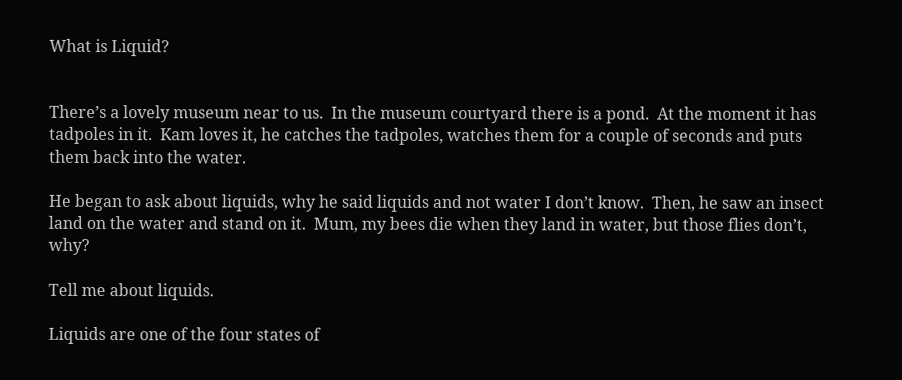What is Liquid?


There’s a lovely museum near to us.  In the museum courtyard there is a pond.  At the moment it has tadpoles in it.  Kam loves it, he catches the tadpoles, watches them for a couple of seconds and puts them back into the water.

He began to ask about liquids, why he said liquids and not water I don’t know.  Then, he saw an insect land on the water and stand on it.  Mum, my bees die when they land in water, but those flies don’t, why?

Tell me about liquids.

Liquids are one of the four states of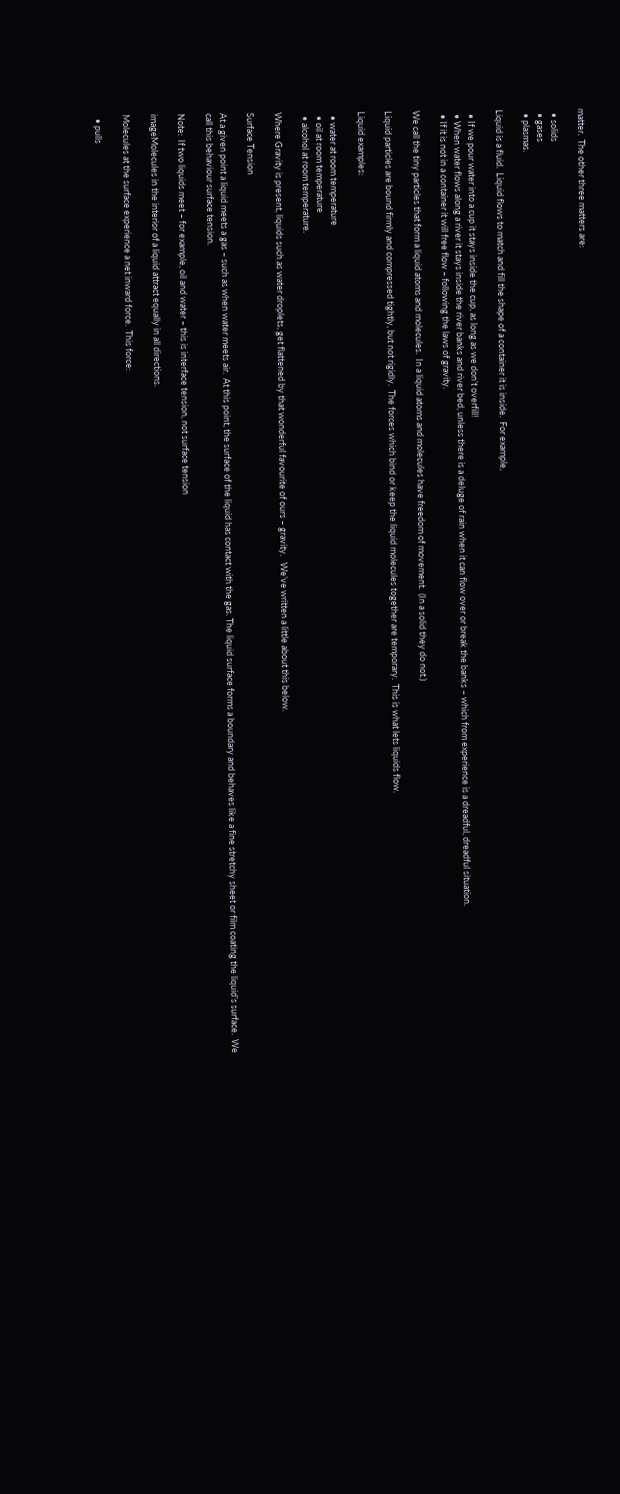matter.  The other three matters are:

  • solids
  • gases
  • plasmas.

Liquid is a fluid.  Liquid flows to match and fill the shape of a container it is inside.  For example,

  • If we pour water into a cup it stays inside the cup, as long as we don’t overfill!
  • When water flows along a river it stays inside the river banks and river bed, unless there is a deluge of rain when it can flow over or break the banks – which from experience is a dreadful, dreadful situation.
  • If it is not in a container it will free flow – following the laws of gravity.

We call the tiny particles that form a liquid atoms and molecules.  In a liquid atoms and molecules have freedom of movement.  (In a solid they do not.)

Liquid particles are bound firmly and compressed tightly, but not rigidly.  The forces which bind or keep the liquid molecules together are temporary.  This is what lets liquids flow.

Liquid examples:

  • water at room temperature
  • oil at room temperature
  • alcohol at room temperature.

Where Gravity is present, liquids such as water droplets, get flattened by that wonderful favourite of ours – gravity.   We’ve written a little about this below.

Surface Tension

At a given point a liquid meets a gas – such as when water meets air.  At this point, the surface of the liquid has contact with the gas. The liquid surface forms a boundary and behaves like a fine stretchy sheet or film coating the liquid’s surface.  We call this behaviour surface tension.

Note:  If two liquids meet – for example, oil and water – this is interface tension, not surface tension

imageMolecules in the interior of a liquid attract equally in all directions.

Molecules at the surface experience a net inward force.  This force:

  • pulls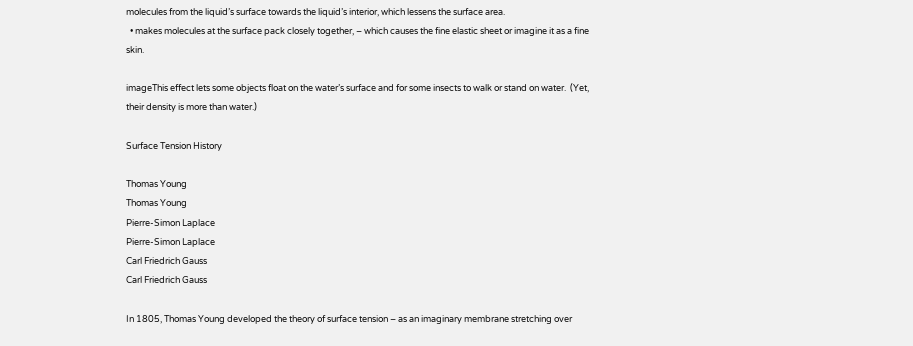molecules from the liquid’s surface towards the liquid’s interior, which lessens the surface area.
  • makes molecules at the surface pack closely together, – which causes the fine elastic sheet or imagine it as a fine skin.

imageThis effect lets some objects float on the water’s surface and for some insects to walk or stand on water.  (Yet, their density is more than water.)

Surface Tension History

Thomas Young
Thomas Young
Pierre-Simon Laplace
Pierre-Simon Laplace
Carl Friedrich Gauss
Carl Friedrich Gauss

In 1805, Thomas Young developed the theory of surface tension – as an imaginary membrane stretching over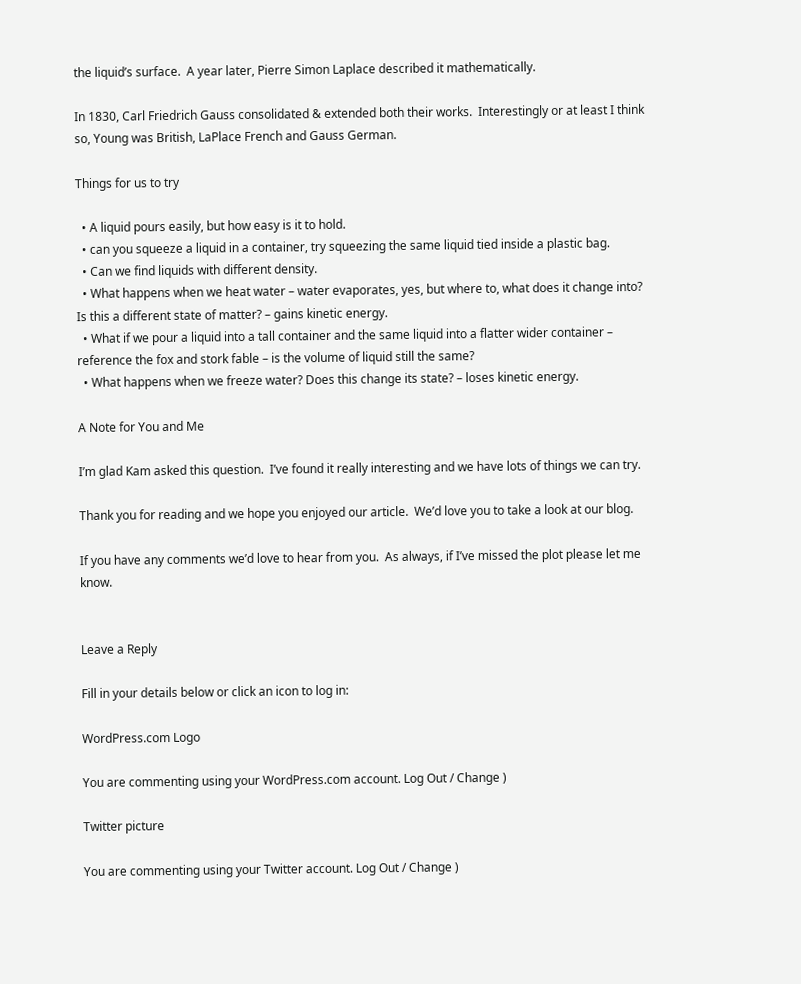the liquid’s surface.  A year later, Pierre Simon Laplace described it mathematically.

In 1830, Carl Friedrich Gauss consolidated & extended both their works.  Interestingly or at least I think so, Young was British, LaPlace French and Gauss German.

Things for us to try

  • A liquid pours easily, but how easy is it to hold.
  • can you squeeze a liquid in a container, try squeezing the same liquid tied inside a plastic bag.
  • Can we find liquids with different density.
  • What happens when we heat water – water evaporates, yes, but where to, what does it change into? Is this a different state of matter? – gains kinetic energy.
  • What if we pour a liquid into a tall container and the same liquid into a flatter wider container – reference the fox and stork fable – is the volume of liquid still the same?
  • What happens when we freeze water? Does this change its state? – loses kinetic energy.

A Note for You and Me

I’m glad Kam asked this question.  I’ve found it really interesting and we have lots of things we can try.

Thank you for reading and we hope you enjoyed our article.  We’d love you to take a look at our blog.

If you have any comments we’d love to hear from you.  As always, if I’ve missed the plot please let me know.


Leave a Reply

Fill in your details below or click an icon to log in:

WordPress.com Logo

You are commenting using your WordPress.com account. Log Out / Change )

Twitter picture

You are commenting using your Twitter account. Log Out / Change )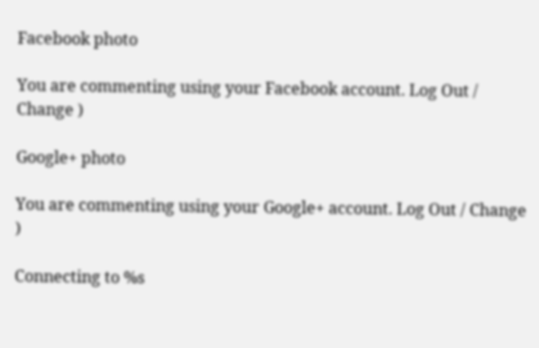Facebook photo

You are commenting using your Facebook account. Log Out / Change )

Google+ photo

You are commenting using your Google+ account. Log Out / Change )

Connecting to %s